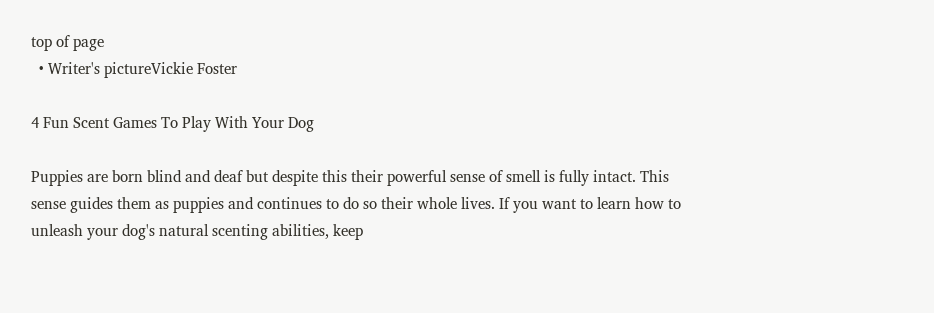top of page
  • Writer's pictureVickie Foster

4 Fun Scent Games To Play With Your Dog

Puppies are born blind and deaf but despite this their powerful sense of smell is fully intact. This sense guides them as puppies and continues to do so their whole lives. If you want to learn how to unleash your dog's natural scenting abilities, keep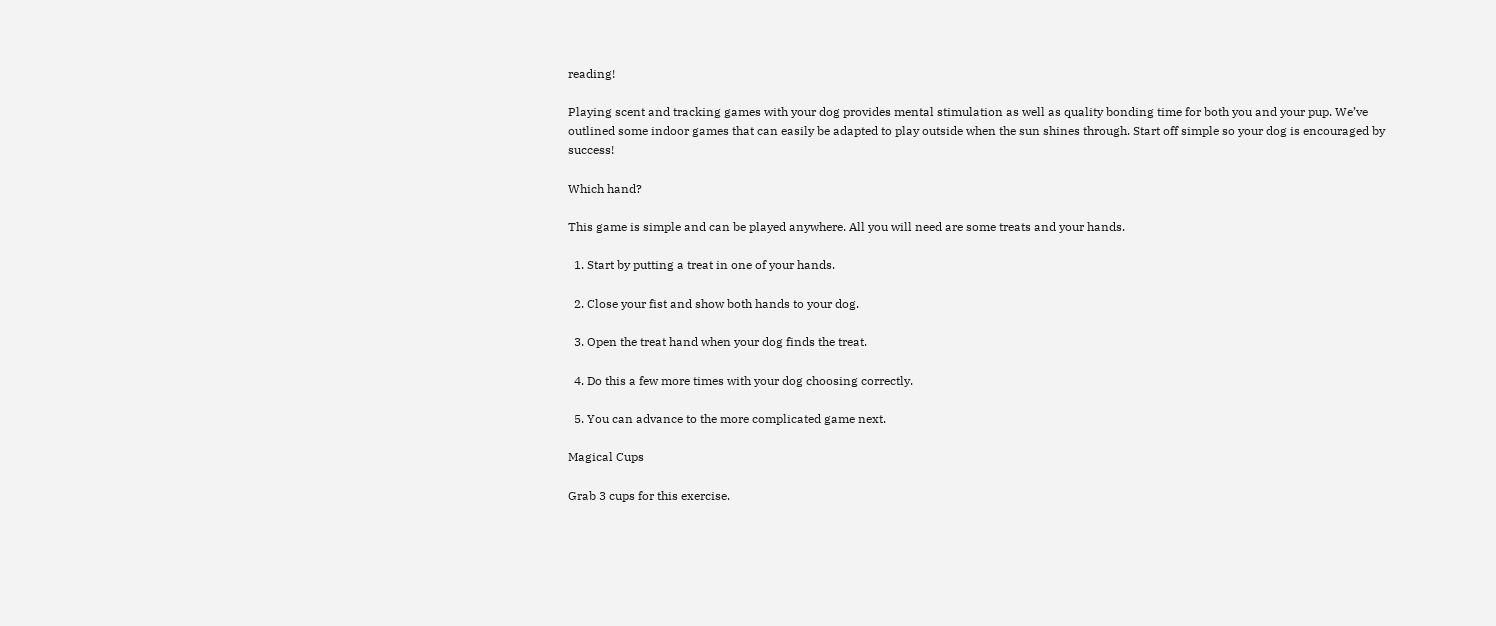reading!

Playing scent and tracking games with your dog provides mental stimulation as well as quality bonding time for both you and your pup. We’ve outlined some indoor games that can easily be adapted to play outside when the sun shines through. Start off simple so your dog is encouraged by success!

Which hand?

This game is simple and can be played anywhere. All you will need are some treats and your hands.

  1. Start by putting a treat in one of your hands.

  2. Close your fist and show both hands to your dog.

  3. Open the treat hand when your dog finds the treat.

  4. Do this a few more times with your dog choosing correctly.

  5. You can advance to the more complicated game next.

Magical Cups

Grab 3 cups for this exercise.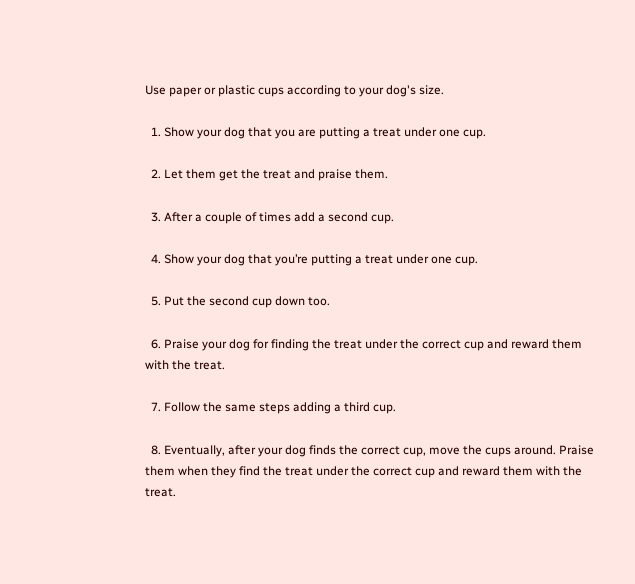Use paper or plastic cups according to your dog's size.

  1. Show your dog that you are putting a treat under one cup.

  2. Let them get the treat and praise them.

  3. After a couple of times add a second cup.

  4. Show your dog that you’re putting a treat under one cup.

  5. Put the second cup down too.

  6. Praise your dog for finding the treat under the correct cup and reward them with the treat.

  7. Follow the same steps adding a third cup.

  8. Eventually, after your dog finds the correct cup, move the cups around. Praise them when they find the treat under the correct cup and reward them with the treat.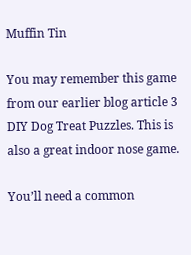Muffin Tin

You may remember this game from our earlier blog article 3 DIY Dog Treat Puzzles. This is also a great indoor nose game.

You’ll need a common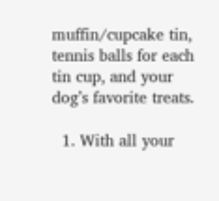muffin/cupcake tin, tennis balls for each tin cup, and your dog’s favorite treats.

  1. With all your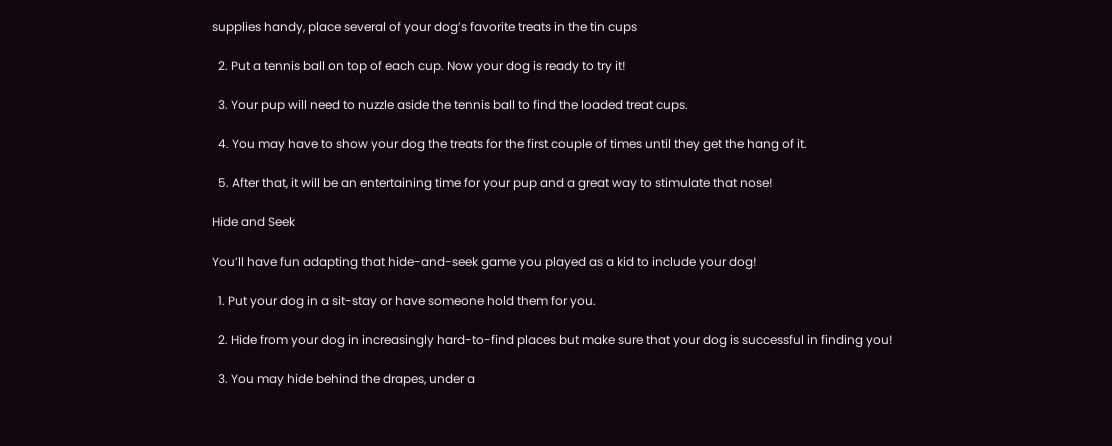supplies handy, place several of your dog’s favorite treats in the tin cups

  2. Put a tennis ball on top of each cup. Now your dog is ready to try it!

  3. Your pup will need to nuzzle aside the tennis ball to find the loaded treat cups.

  4. You may have to show your dog the treats for the first couple of times until they get the hang of it.

  5. After that, it will be an entertaining time for your pup and a great way to stimulate that nose!

Hide and Seek

You’ll have fun adapting that hide-and-seek game you played as a kid to include your dog!

  1. Put your dog in a sit-stay or have someone hold them for you.

  2. Hide from your dog in increasingly hard-to-find places but make sure that your dog is successful in finding you!

  3. You may hide behind the drapes, under a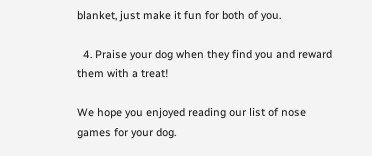blanket, just make it fun for both of you.

  4. Praise your dog when they find you and reward them with a treat!

We hope you enjoyed reading our list of nose games for your dog.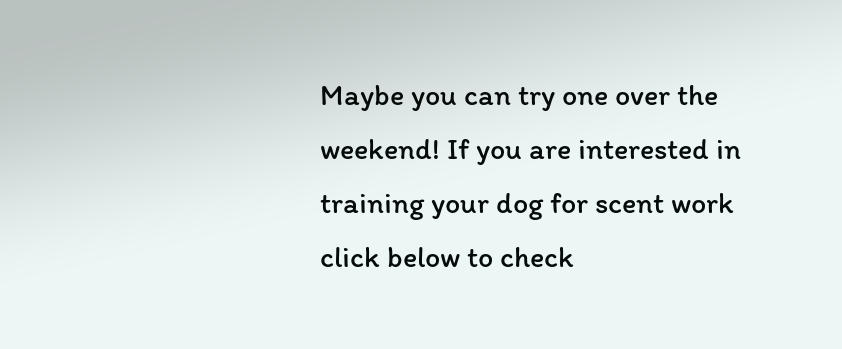Maybe you can try one over the weekend! If you are interested in training your dog for scent work click below to check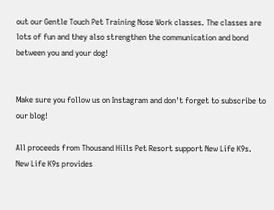out our Gentle Touch Pet Training Nose Work classes. The classes are lots of fun and they also strengthen the communication and bond between you and your dog!


Make sure you follow us on Instagram and don't forget to subscribe to our blog!

All proceeds from Thousand Hills Pet Resort support New Life K9s. New Life K9s provides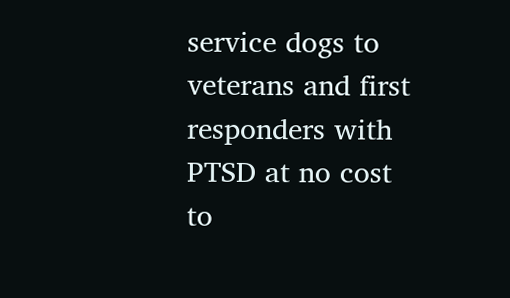service dogs to veterans and first responders with PTSD at no cost to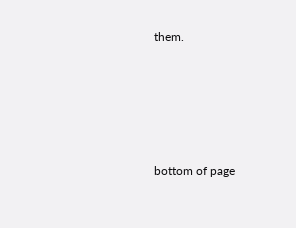them.






bottom of page